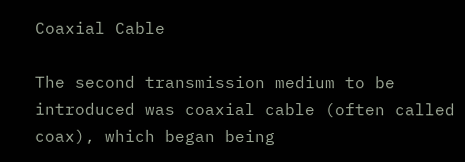Coaxial Cable

The second transmission medium to be introduced was coaxial cable (often called coax), which began being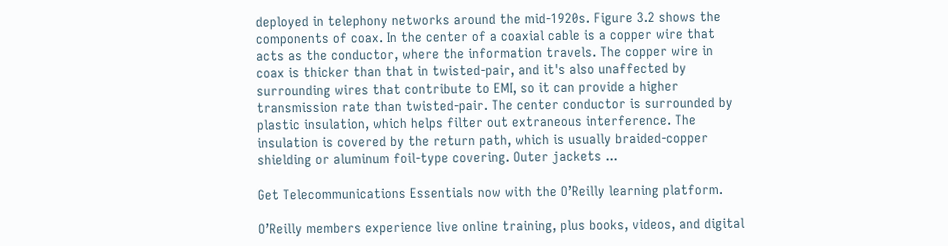deployed in telephony networks around the mid-1920s. Figure 3.2 shows the components of coax. In the center of a coaxial cable is a copper wire that acts as the conductor, where the information travels. The copper wire in coax is thicker than that in twisted-pair, and it's also unaffected by surrounding wires that contribute to EMI, so it can provide a higher transmission rate than twisted-pair. The center conductor is surrounded by plastic insulation, which helps filter out extraneous interference. The insulation is covered by the return path, which is usually braided-copper shielding or aluminum foil-type covering. Outer jackets ...

Get Telecommunications Essentials now with the O’Reilly learning platform.

O’Reilly members experience live online training, plus books, videos, and digital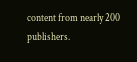content from nearly 200 publishers.